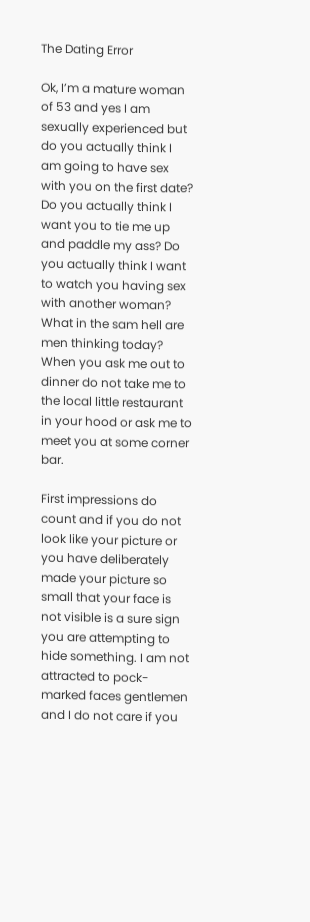The Dating Error

Ok, I’m a mature woman of 53 and yes I am sexually experienced but do you actually think I am going to have sex with you on the first date? Do you actually think I want you to tie me up and paddle my ass? Do you actually think I want to watch you having sex with another woman? What in the sam hell are men thinking today? When you ask me out to dinner do not take me to the local little restaurant in your hood or ask me to meet you at some corner bar.

First impressions do count and if you do not look like your picture or you have deliberately made your picture so small that your face is not visible is a sure sign you are attempting to hide something. I am not attracted to pock-marked faces gentlemen and I do not care if you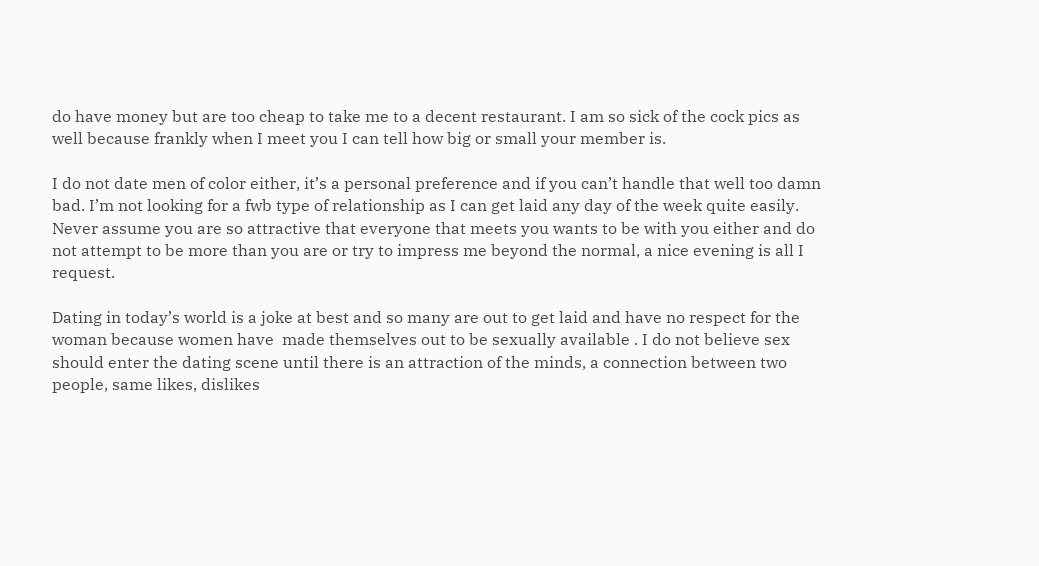do have money but are too cheap to take me to a decent restaurant. I am so sick of the cock pics as well because frankly when I meet you I can tell how big or small your member is.

I do not date men of color either, it’s a personal preference and if you can’t handle that well too damn bad. I’m not looking for a fwb type of relationship as I can get laid any day of the week quite easily. Never assume you are so attractive that everyone that meets you wants to be with you either and do not attempt to be more than you are or try to impress me beyond the normal, a nice evening is all I request.

Dating in today’s world is a joke at best and so many are out to get laid and have no respect for the woman because women have  made themselves out to be sexually available . I do not believe sex should enter the dating scene until there is an attraction of the minds, a connection between two people, same likes, dislikes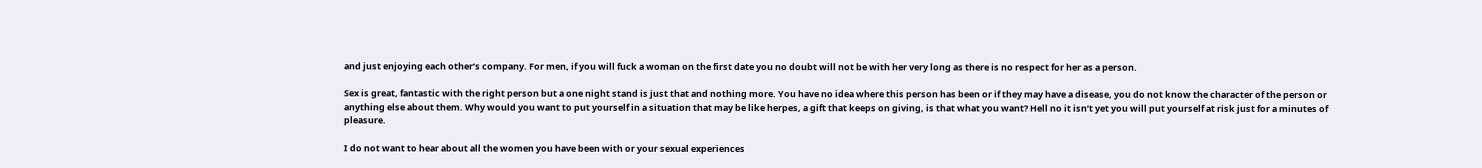and just enjoying each other’s company. For men, if you will fuck a woman on the first date you no doubt will not be with her very long as there is no respect for her as a person.

Sex is great, fantastic with the right person but a one night stand is just that and nothing more. You have no idea where this person has been or if they may have a disease, you do not know the character of the person or anything else about them. Why would you want to put yourself in a situation that may be like herpes, a gift that keeps on giving, is that what you want? Hell no it isn’t yet you will put yourself at risk just for a minutes of pleasure.

I do not want to hear about all the women you have been with or your sexual experiences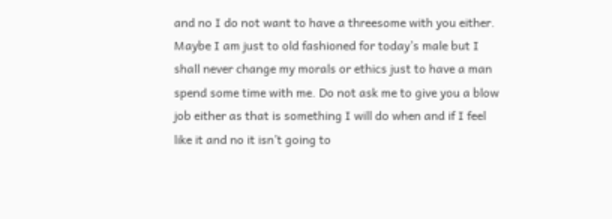and no I do not want to have a threesome with you either. Maybe I am just to old fashioned for today’s male but I shall never change my morals or ethics just to have a man spend some time with me. Do not ask me to give you a blow job either as that is something I will do when and if I feel like it and no it isn’t going to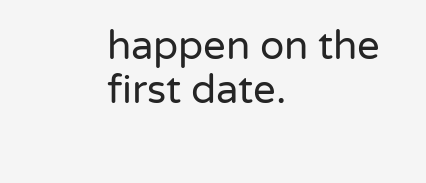happen on the first date.